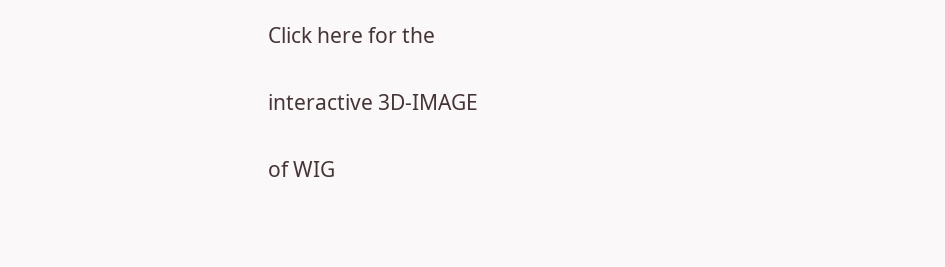Click here for the

interactive 3D-IMAGE

of WIG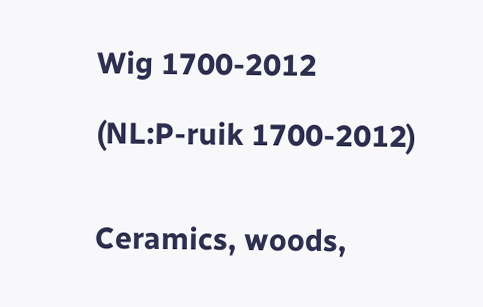Wig 1700-2012

(NL:P-ruik 1700-2012)


Ceramics, woods,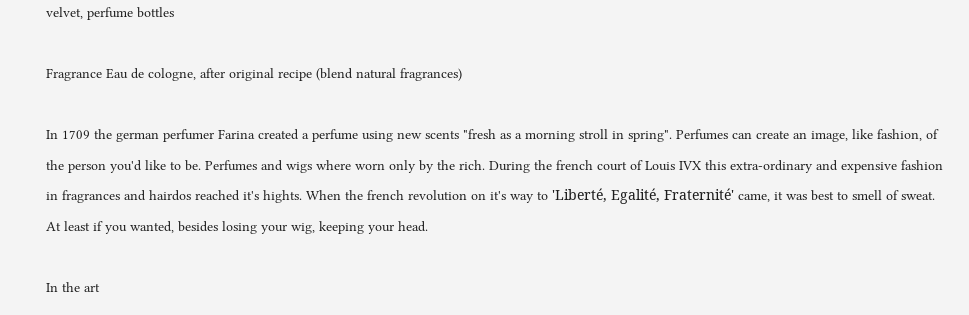velvet, perfume bottles

Fragrance Eau de cologne, after original recipe (blend natural fragrances)

In 1709 the german perfumer Farina created a perfume using new scents "fresh as a morning stroll in spring". Perfumes can create an image, like fashion, of the person you'd like to be. Perfumes and wigs where worn only by the rich. During the french court of Louis IVX this extra-ordinary and expensive fashion in fragrances and hairdos reached it's hights. When the french revolution on it's way to 'Liberté, Egalité, Fraternité' came, it was best to smell of sweat. At least if you wanted, besides losing your wig, keeping your head.

In the art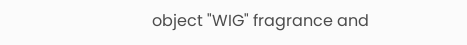object "WIG" fragrance and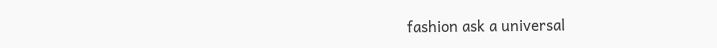fashion ask a universal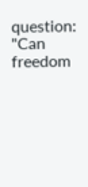question: "Can freedom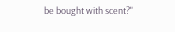be bought with scent?"